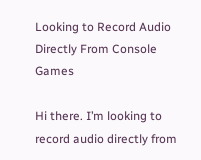Looking to Record Audio Directly From Console Games

Hi there. I’m looking to record audio directly from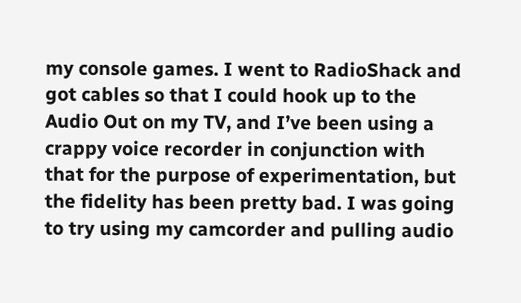my console games. I went to RadioShack and got cables so that I could hook up to the Audio Out on my TV, and I’ve been using a crappy voice recorder in conjunction with that for the purpose of experimentation, but the fidelity has been pretty bad. I was going to try using my camcorder and pulling audio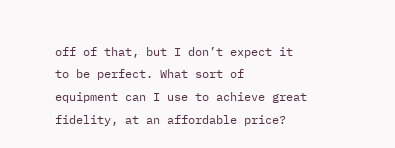off of that, but I don’t expect it to be perfect. What sort of equipment can I use to achieve great fidelity, at an affordable price?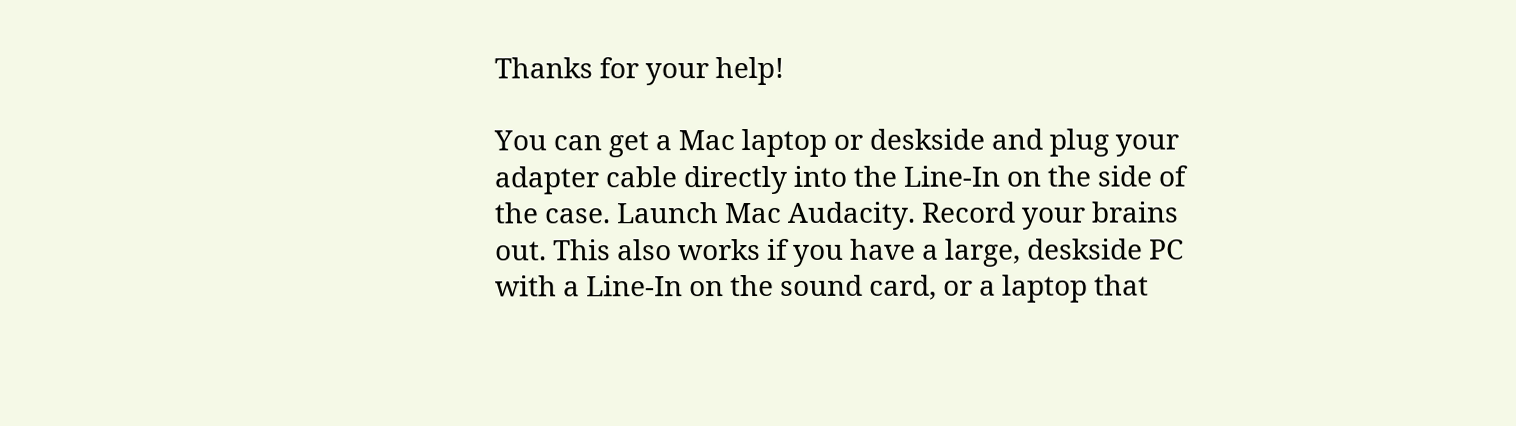Thanks for your help!

You can get a Mac laptop or deskside and plug your adapter cable directly into the Line-In on the side of the case. Launch Mac Audacity. Record your brains out. This also works if you have a large, deskside PC with a Line-In on the sound card, or a laptop that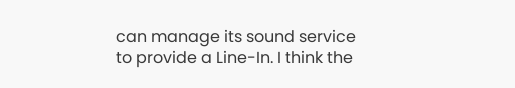can manage its sound service to provide a Line-In. I think the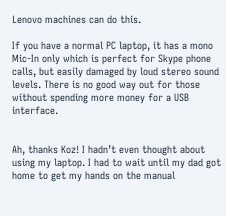Lenovo machines can do this.

If you have a normal PC laptop, it has a mono Mic-In only which is perfect for Skype phone calls, but easily damaged by loud stereo sound levels. There is no good way out for those without spending more money for a USB interface.


Ah, thanks Koz! I hadn’t even thought about using my laptop. I had to wait until my dad got home to get my hands on the manual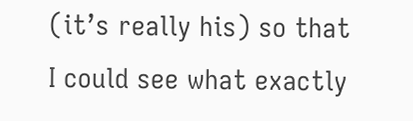(it’s really his) so that I could see what exactly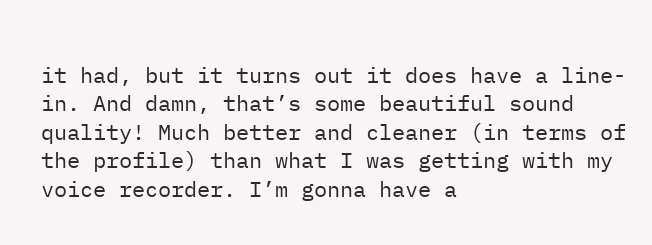it had, but it turns out it does have a line-in. And damn, that’s some beautiful sound quality! Much better and cleaner (in terms of the profile) than what I was getting with my voice recorder. I’m gonna have a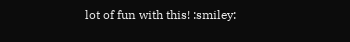lot of fun with this! :smiley: